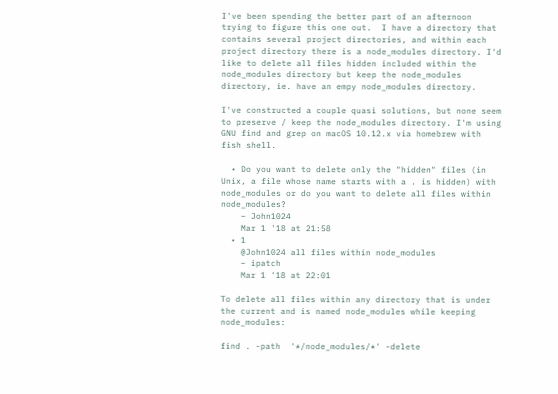I've been spending the better part of an afternoon trying to figure this one out.  I have a directory that contains several project directories, and within each project directory there is a node_modules directory. I'd like to delete all files hidden included within the node_modules directory but keep the node_modules directory, ie. have an empy node_modules directory.

I've constructed a couple quasi solutions, but none seem to preserve / keep the node_modules directory. I'm using GNU find and grep on macOS 10.12.x via homebrew with fish shell.

  • Do you want to delete only the "hidden" files (in Unix, a file whose name starts with a . is hidden) with node_modules or do you want to delete all files within node_modules?
    – John1024
    Mar 1 '18 at 21:58
  • 1
    @John1024 all files within node_modules
    – ipatch
    Mar 1 '18 at 22:01

To delete all files within any directory that is under the current and is named node_modules while keeping node_modules:

find . -path  '*/node_modules/*' -delete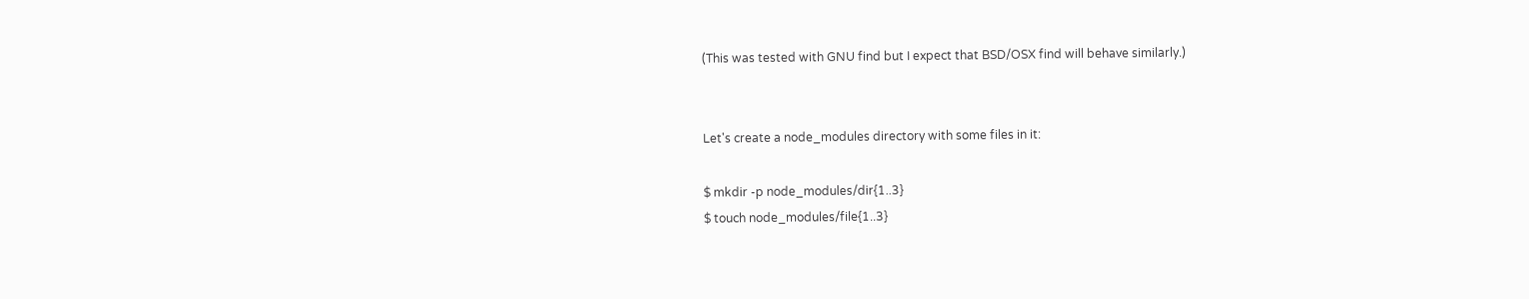(This was tested with GNU find but I expect that BSD/OSX find will behave similarly.)


Let's create a node_modules directory with some files in it:

$ mkdir -p node_modules/dir{1..3}
$ touch node_modules/file{1..3}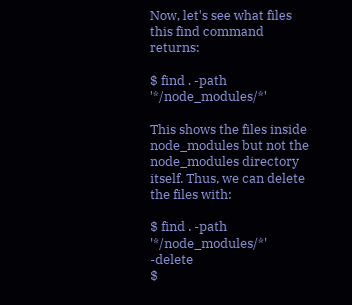Now, let's see what files this find command returns:

$ find . -path  '*/node_modules/*'

This shows the files inside node_modules but not the node_modules directory itself. Thus, we can delete the files with:

$ find . -path  '*/node_modules/*' -delete
$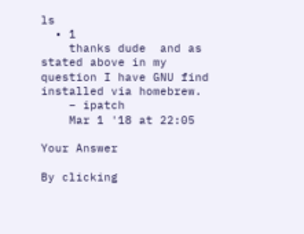ls
  • 1
    thanks dude  and as stated above in my question I have GNU find installed via homebrew.
    – ipatch
    Mar 1 '18 at 22:05

Your Answer

By clicking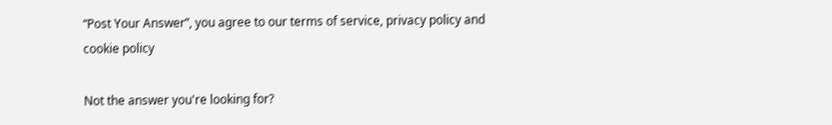“Post Your Answer”, you agree to our terms of service, privacy policy and cookie policy

Not the answer you're looking for?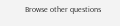Browse other questions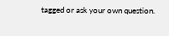tagged or ask your own question.